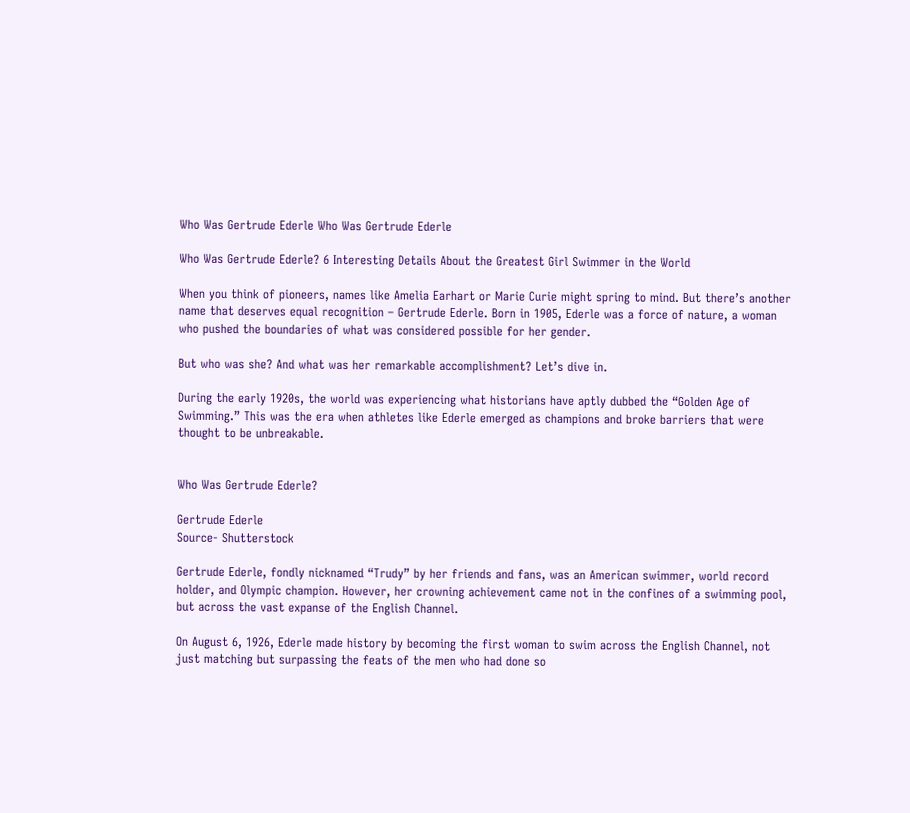Who Was Gertrude Ederle Who Was Gertrude Ederle

Who Was Gertrude Ederle? 6 Interesting Details About the Greatest Girl Swimmer in the World

When you think of pioneers, names like Amelia Earhart or Marie Curie might spring to mind. But there’s another name that deserves equal recognition – Gertrude Ederle. Born in 1905, Ederle was a force of nature, a woman who pushed the boundaries of what was considered possible for her gender.

But who was she? And what was her remarkable accomplishment? Let’s dive in.

During the early 1920s, the world was experiencing what historians have aptly dubbed the “Golden Age of Swimming.” This was the era when athletes like Ederle emerged as champions and broke barriers that were thought to be unbreakable.


Who Was Gertrude Ederle?

Gertrude Ederle
Source- Shutterstock

Gertrude Ederle, fondly nicknamed “Trudy” by her friends and fans, was an American swimmer, world record holder, and Olympic champion. However, her crowning achievement came not in the confines of a swimming pool, but across the vast expanse of the English Channel.

On August 6, 1926, Ederle made history by becoming the first woman to swim across the English Channel, not just matching but surpassing the feats of the men who had done so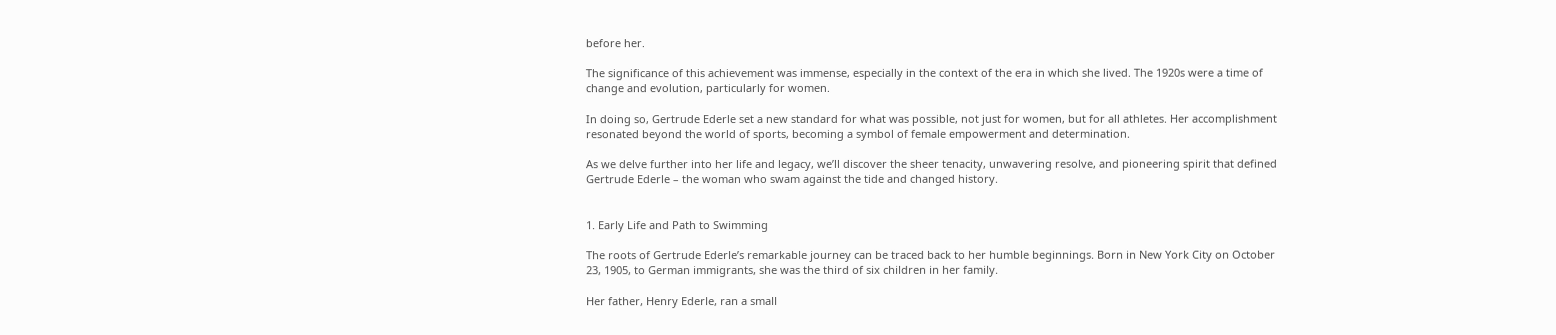before her.

The significance of this achievement was immense, especially in the context of the era in which she lived. The 1920s were a time of change and evolution, particularly for women.

In doing so, Gertrude Ederle set a new standard for what was possible, not just for women, but for all athletes. Her accomplishment resonated beyond the world of sports, becoming a symbol of female empowerment and determination.

As we delve further into her life and legacy, we’ll discover the sheer tenacity, unwavering resolve, and pioneering spirit that defined Gertrude Ederle – the woman who swam against the tide and changed history.


1. Early Life and Path to Swimming

The roots of Gertrude Ederle’s remarkable journey can be traced back to her humble beginnings. Born in New York City on October 23, 1905, to German immigrants, she was the third of six children in her family.

Her father, Henry Ederle, ran a small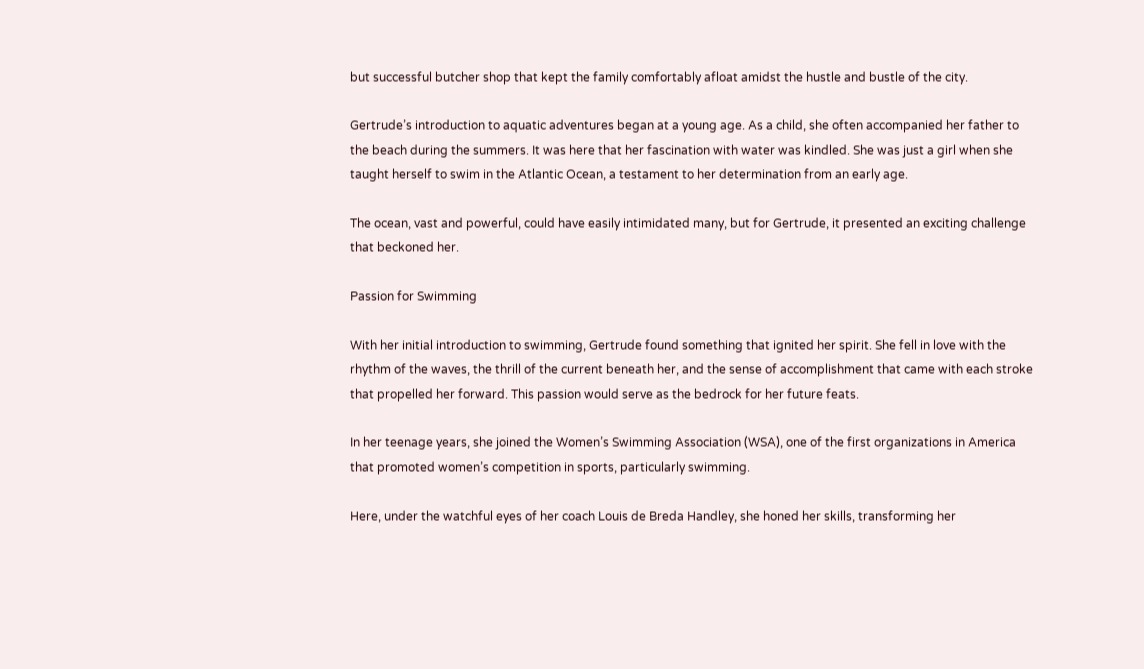but successful butcher shop that kept the family comfortably afloat amidst the hustle and bustle of the city.

Gertrude’s introduction to aquatic adventures began at a young age. As a child, she often accompanied her father to the beach during the summers. It was here that her fascination with water was kindled. She was just a girl when she taught herself to swim in the Atlantic Ocean, a testament to her determination from an early age.

The ocean, vast and powerful, could have easily intimidated many, but for Gertrude, it presented an exciting challenge that beckoned her.

Passion for Swimming

With her initial introduction to swimming, Gertrude found something that ignited her spirit. She fell in love with the rhythm of the waves, the thrill of the current beneath her, and the sense of accomplishment that came with each stroke that propelled her forward. This passion would serve as the bedrock for her future feats.

In her teenage years, she joined the Women’s Swimming Association (WSA), one of the first organizations in America that promoted women’s competition in sports, particularly swimming.

Here, under the watchful eyes of her coach Louis de Breda Handley, she honed her skills, transforming her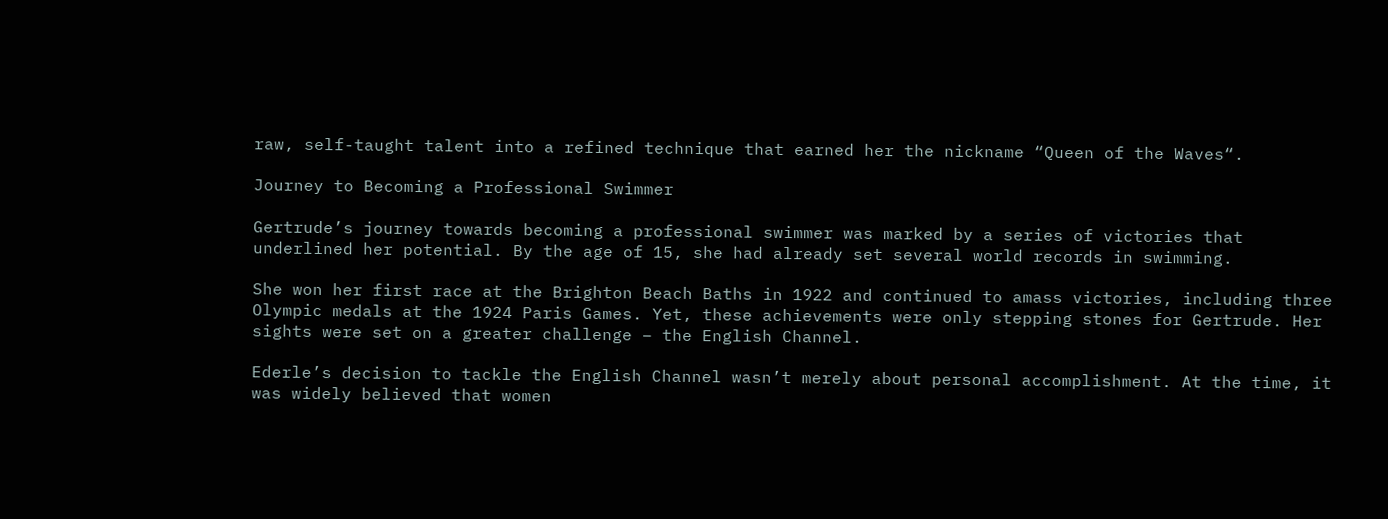raw, self-taught talent into a refined technique that earned her the nickname “Queen of the Waves“.

Journey to Becoming a Professional Swimmer

Gertrude’s journey towards becoming a professional swimmer was marked by a series of victories that underlined her potential. By the age of 15, she had already set several world records in swimming.

She won her first race at the Brighton Beach Baths in 1922 and continued to amass victories, including three Olympic medals at the 1924 Paris Games. Yet, these achievements were only stepping stones for Gertrude. Her sights were set on a greater challenge – the English Channel.

Ederle’s decision to tackle the English Channel wasn’t merely about personal accomplishment. At the time, it was widely believed that women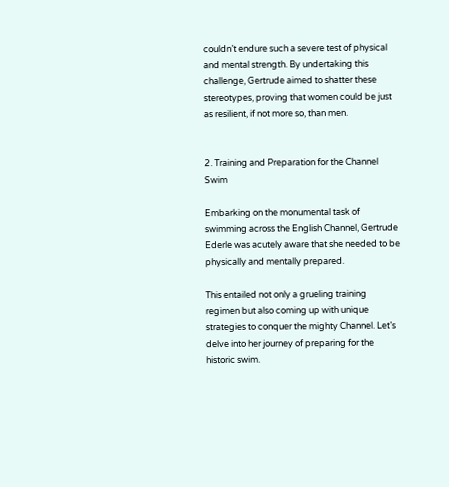couldn’t endure such a severe test of physical and mental strength. By undertaking this challenge, Gertrude aimed to shatter these stereotypes, proving that women could be just as resilient, if not more so, than men.


2. Training and Preparation for the Channel Swim

Embarking on the monumental task of swimming across the English Channel, Gertrude Ederle was acutely aware that she needed to be physically and mentally prepared.

This entailed not only a grueling training regimen but also coming up with unique strategies to conquer the mighty Channel. Let’s delve into her journey of preparing for the historic swim.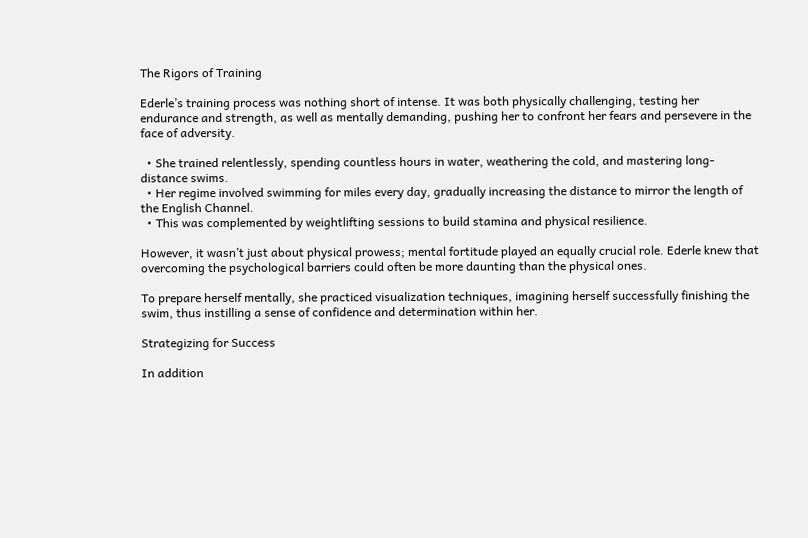The Rigors of Training

Ederle’s training process was nothing short of intense. It was both physically challenging, testing her endurance and strength, as well as mentally demanding, pushing her to confront her fears and persevere in the face of adversity.

  • She trained relentlessly, spending countless hours in water, weathering the cold, and mastering long-distance swims.
  • Her regime involved swimming for miles every day, gradually increasing the distance to mirror the length of the English Channel.
  • This was complemented by weightlifting sessions to build stamina and physical resilience.

However, it wasn’t just about physical prowess; mental fortitude played an equally crucial role. Ederle knew that overcoming the psychological barriers could often be more daunting than the physical ones.

To prepare herself mentally, she practiced visualization techniques, imagining herself successfully finishing the swim, thus instilling a sense of confidence and determination within her.

Strategizing for Success

In addition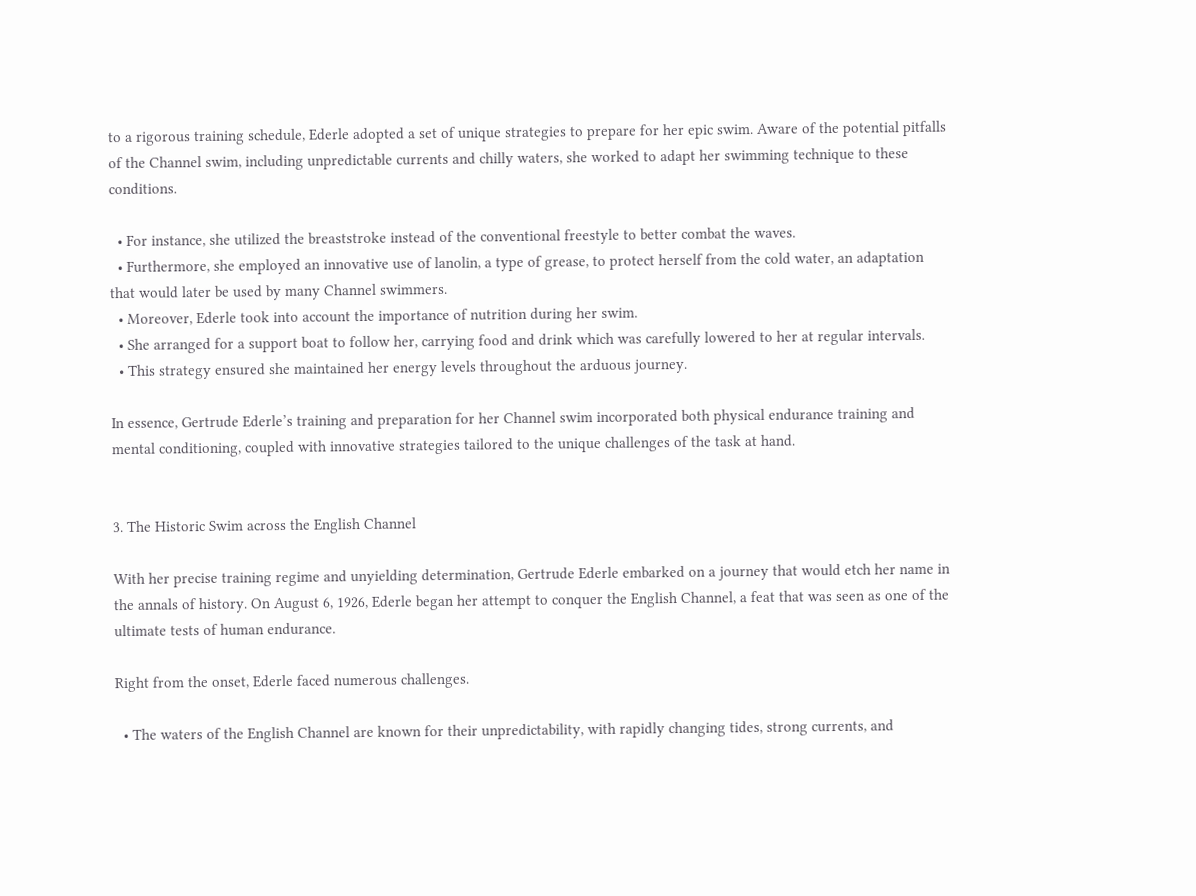to a rigorous training schedule, Ederle adopted a set of unique strategies to prepare for her epic swim. Aware of the potential pitfalls of the Channel swim, including unpredictable currents and chilly waters, she worked to adapt her swimming technique to these conditions.

  • For instance, she utilized the breaststroke instead of the conventional freestyle to better combat the waves.
  • Furthermore, she employed an innovative use of lanolin, a type of grease, to protect herself from the cold water, an adaptation that would later be used by many Channel swimmers.
  • Moreover, Ederle took into account the importance of nutrition during her swim.
  • She arranged for a support boat to follow her, carrying food and drink which was carefully lowered to her at regular intervals.
  • This strategy ensured she maintained her energy levels throughout the arduous journey.

In essence, Gertrude Ederle’s training and preparation for her Channel swim incorporated both physical endurance training and mental conditioning, coupled with innovative strategies tailored to the unique challenges of the task at hand.


3. The Historic Swim across the English Channel

With her precise training regime and unyielding determination, Gertrude Ederle embarked on a journey that would etch her name in the annals of history. On August 6, 1926, Ederle began her attempt to conquer the English Channel, a feat that was seen as one of the ultimate tests of human endurance.

Right from the onset, Ederle faced numerous challenges.

  • The waters of the English Channel are known for their unpredictability, with rapidly changing tides, strong currents, and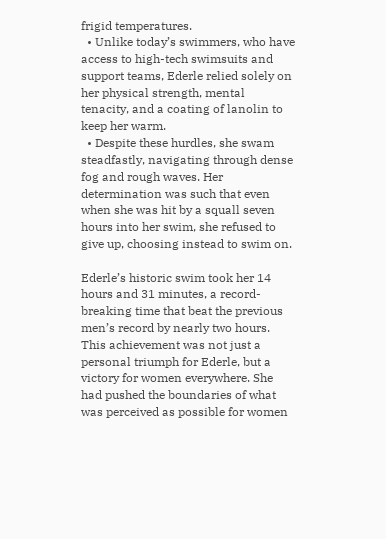frigid temperatures.
  • Unlike today’s swimmers, who have access to high-tech swimsuits and support teams, Ederle relied solely on her physical strength, mental tenacity, and a coating of lanolin to keep her warm.
  • Despite these hurdles, she swam steadfastly, navigating through dense fog and rough waves. Her determination was such that even when she was hit by a squall seven hours into her swim, she refused to give up, choosing instead to swim on.

Ederle’s historic swim took her 14 hours and 31 minutes, a record-breaking time that beat the previous men’s record by nearly two hours. This achievement was not just a personal triumph for Ederle, but a victory for women everywhere. She had pushed the boundaries of what was perceived as possible for women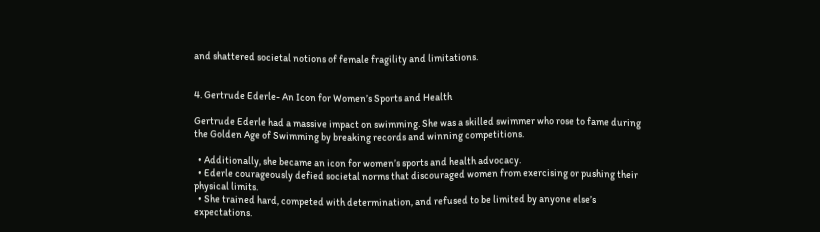and shattered societal notions of female fragility and limitations.


4. Gertrude Ederle- An Icon for Women’s Sports and Health

Gertrude Ederle had a massive impact on swimming. She was a skilled swimmer who rose to fame during the Golden Age of Swimming by breaking records and winning competitions.

  • Additionally, she became an icon for women’s sports and health advocacy.
  • Ederle courageously defied societal norms that discouraged women from exercising or pushing their physical limits.
  • She trained hard, competed with determination, and refused to be limited by anyone else’s expectations.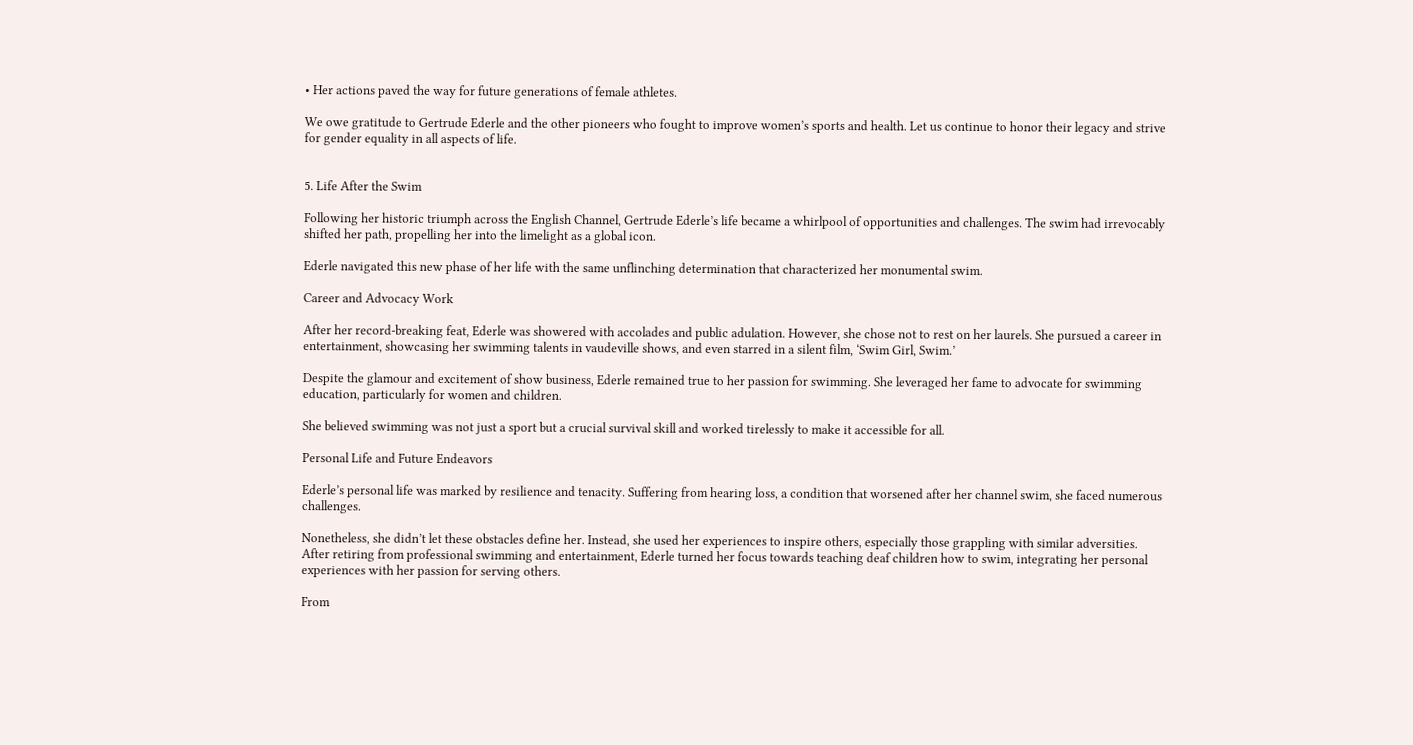• Her actions paved the way for future generations of female athletes.

We owe gratitude to Gertrude Ederle and the other pioneers who fought to improve women’s sports and health. Let us continue to honor their legacy and strive for gender equality in all aspects of life.


5. Life After the Swim

Following her historic triumph across the English Channel, Gertrude Ederle’s life became a whirlpool of opportunities and challenges. The swim had irrevocably shifted her path, propelling her into the limelight as a global icon.

Ederle navigated this new phase of her life with the same unflinching determination that characterized her monumental swim.

Career and Advocacy Work

After her record-breaking feat, Ederle was showered with accolades and public adulation. However, she chose not to rest on her laurels. She pursued a career in entertainment, showcasing her swimming talents in vaudeville shows, and even starred in a silent film, ‘Swim Girl, Swim.’

Despite the glamour and excitement of show business, Ederle remained true to her passion for swimming. She leveraged her fame to advocate for swimming education, particularly for women and children.

She believed swimming was not just a sport but a crucial survival skill and worked tirelessly to make it accessible for all.

Personal Life and Future Endeavors

Ederle’s personal life was marked by resilience and tenacity. Suffering from hearing loss, a condition that worsened after her channel swim, she faced numerous challenges.

Nonetheless, she didn’t let these obstacles define her. Instead, she used her experiences to inspire others, especially those grappling with similar adversities. After retiring from professional swimming and entertainment, Ederle turned her focus towards teaching deaf children how to swim, integrating her personal experiences with her passion for serving others.

From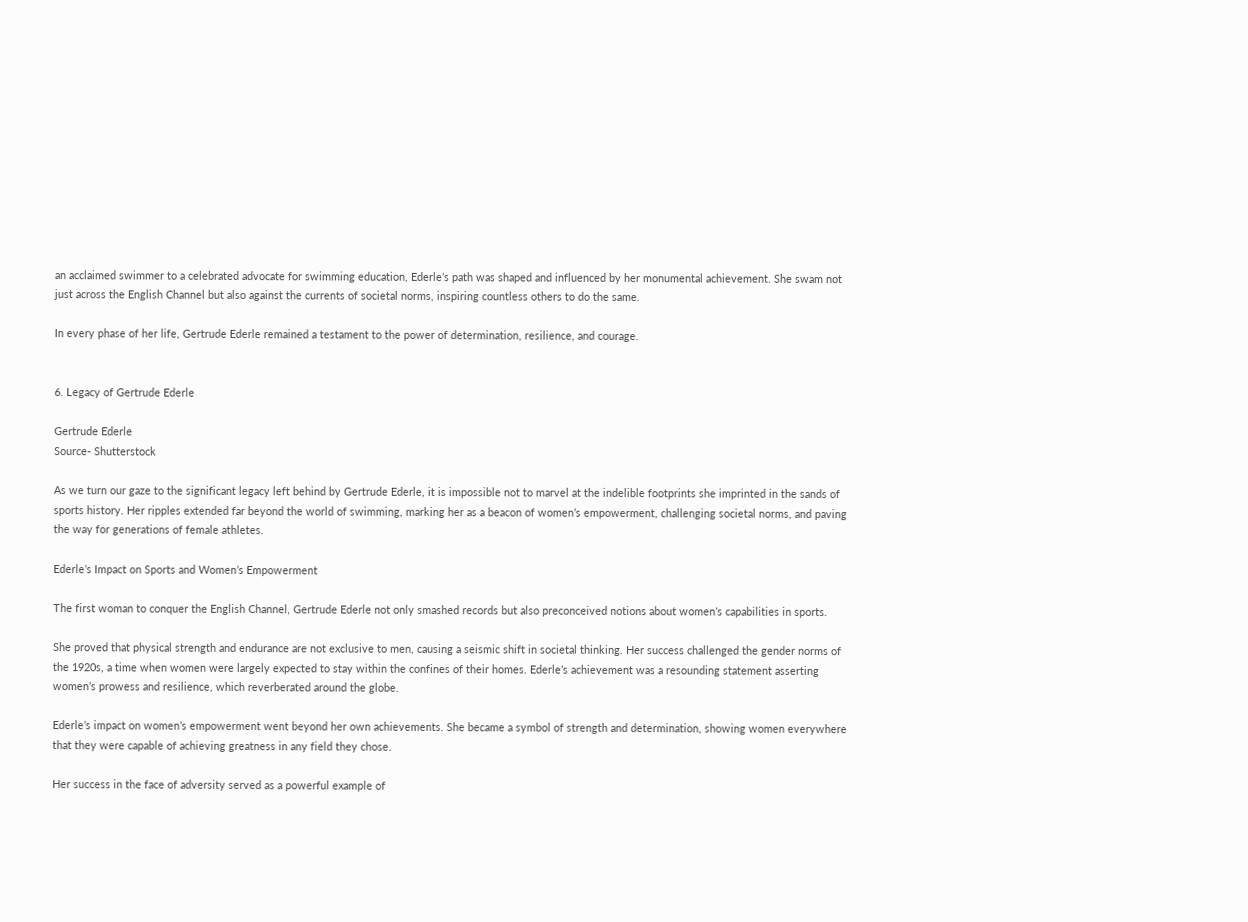an acclaimed swimmer to a celebrated advocate for swimming education, Ederle’s path was shaped and influenced by her monumental achievement. She swam not just across the English Channel but also against the currents of societal norms, inspiring countless others to do the same.

In every phase of her life, Gertrude Ederle remained a testament to the power of determination, resilience, and courage.


6. Legacy of Gertrude Ederle

Gertrude Ederle
Source- Shutterstock

As we turn our gaze to the significant legacy left behind by Gertrude Ederle, it is impossible not to marvel at the indelible footprints she imprinted in the sands of sports history. Her ripples extended far beyond the world of swimming, marking her as a beacon of women’s empowerment, challenging societal norms, and paving the way for generations of female athletes.

Ederle’s Impact on Sports and Women’s Empowerment

The first woman to conquer the English Channel, Gertrude Ederle not only smashed records but also preconceived notions about women’s capabilities in sports.

She proved that physical strength and endurance are not exclusive to men, causing a seismic shift in societal thinking. Her success challenged the gender norms of the 1920s, a time when women were largely expected to stay within the confines of their homes. Ederle’s achievement was a resounding statement asserting women’s prowess and resilience, which reverberated around the globe.

Ederle’s impact on women’s empowerment went beyond her own achievements. She became a symbol of strength and determination, showing women everywhere that they were capable of achieving greatness in any field they chose.

Her success in the face of adversity served as a powerful example of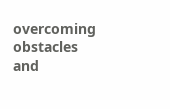overcoming obstacles and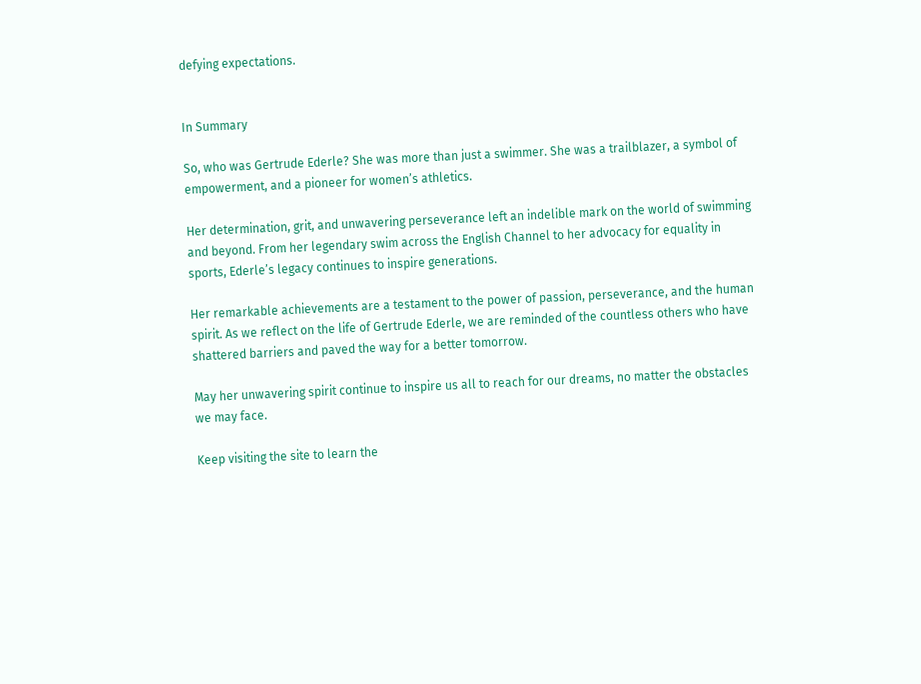defying expectations.


In Summary

So, who was Gertrude Ederle? She was more than just a swimmer. She was a trailblazer, a symbol of empowerment, and a pioneer for women’s athletics.

Her determination, grit, and unwavering perseverance left an indelible mark on the world of swimming and beyond. From her legendary swim across the English Channel to her advocacy for equality in sports, Ederle’s legacy continues to inspire generations.

Her remarkable achievements are a testament to the power of passion, perseverance, and the human spirit. As we reflect on the life of Gertrude Ederle, we are reminded of the countless others who have shattered barriers and paved the way for a better tomorrow.

May her unwavering spirit continue to inspire us all to reach for our dreams, no matter the obstacles we may face.

Keep visiting the site to learn the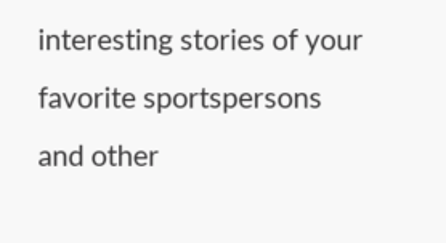interesting stories of your favorite sportspersons and other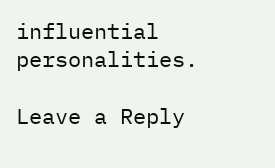influential personalities.

Leave a Reply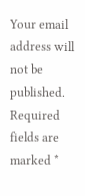Your email address will not be published. Required fields are marked *